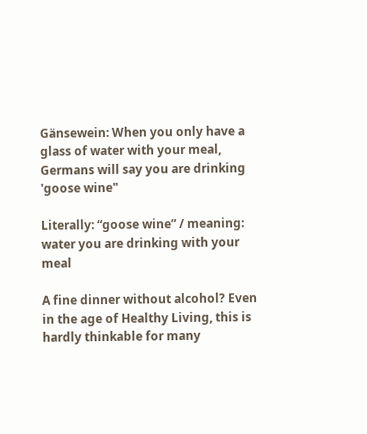Gänsewein: When you only have a glass of water with your meal, Germans will say you are drinking 'goose wine"

Literally: “goose wine” / meaning: water you are drinking with your meal

A fine dinner without alcohol? Even in the age of Healthy Living, this is hardly thinkable for many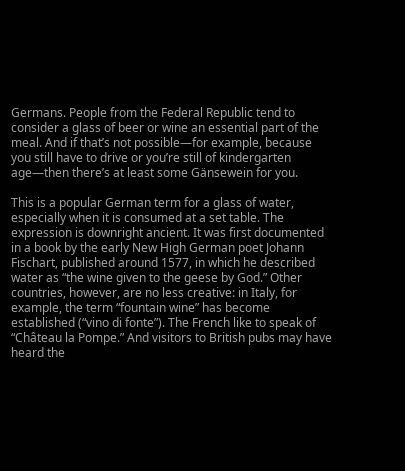Germans. People from the Federal Republic tend to consider a glass of beer or wine an essential part of the meal. And if that’s not possible—for example, because you still have to drive or you’re still of kindergarten age—then there’s at least some Gänsewein for you.

This is a popular German term for a glass of water, especially when it is consumed at a set table. The expression is downright ancient. It was first documented in a book by the early New High German poet Johann Fischart, published around 1577, in which he described water as “the wine given to the geese by God.” Other countries, however, are no less creative: in Italy, for example, the term “fountain wine” has become established (“vino di fonte”). The French like to speak of “Château la Pompe.” And visitors to British pubs may have heard the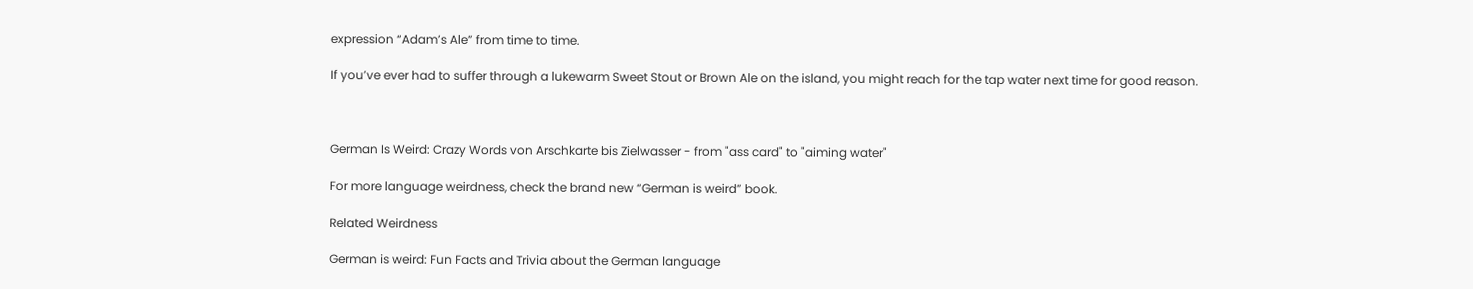expression “Adam’s Ale” from time to time.

If you’ve ever had to suffer through a lukewarm Sweet Stout or Brown Ale on the island, you might reach for the tap water next time for good reason.



German Is Weird: Crazy Words von Arschkarte bis Zielwasser - from "ass card" to "aiming water"

For more language weirdness, check the brand new “German is weird” book.

Related Weirdness

German is weird: Fun Facts and Trivia about the German language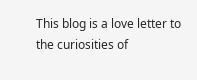This blog is a love letter to the curiosities of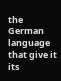the German language that give it its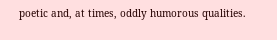poetic and, at times, oddly humorous qualities.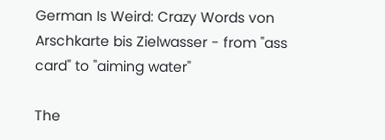German Is Weird: Crazy Words von Arschkarte bis Zielwasser - from "ass card" to "aiming water"

The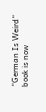“German Is Weird” book is now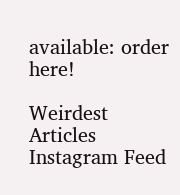available: order here!

Weirdest Articles
Instagram Feed